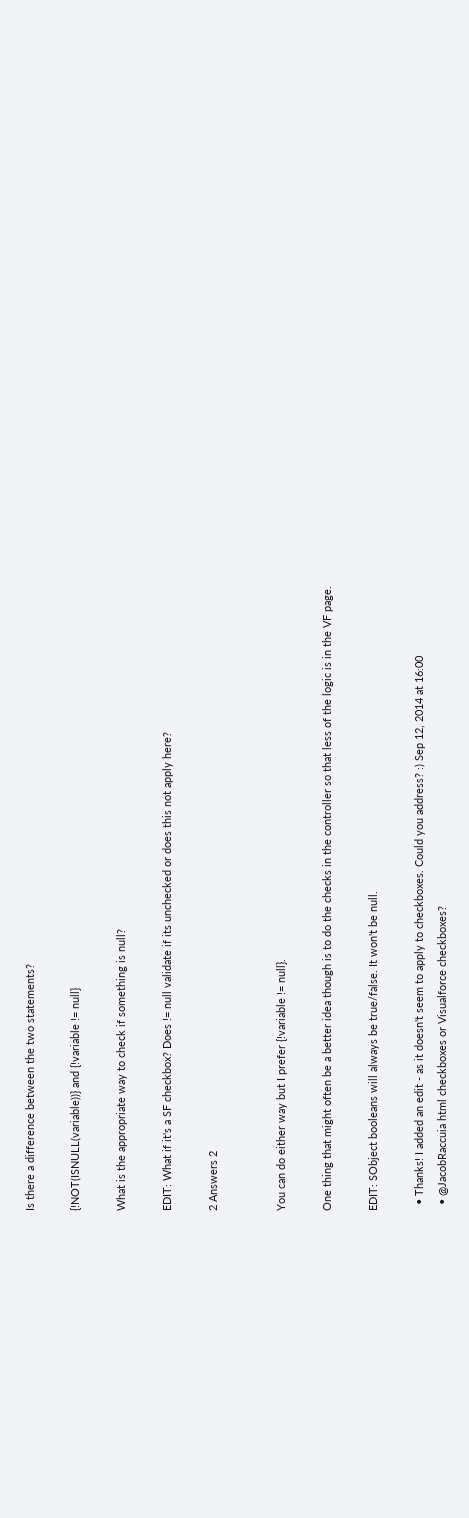Is there a difference between the two statements?

{!NOT(ISNULL(variable))} and {!variable != null}

What is the appropriate way to check if something is null?

EDIT: What if it's a SF checkbox? Does != null validate if its unchecked or does this not apply here?

2 Answers 2


You can do either way but I prefer {!variable != null}.

One thing that might often be a better idea though is to do the checks in the controller so that less of the logic is in the VF page.

EDIT: SObject booleans will always be true/false. It won't be null.

  • Thanks! I added an edit - as it doesn't seem to apply to checkboxes. Could you address? :) Sep 12, 2014 at 16:00
  • @JacobRaccuia html checkboxes or Visualforce checkboxes?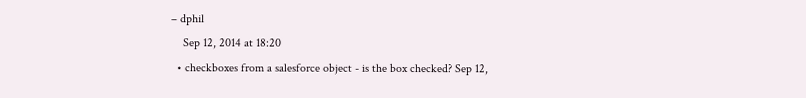– dphil
    Sep 12, 2014 at 18:20
  • checkboxes from a salesforce object - is the box checked? Sep 12,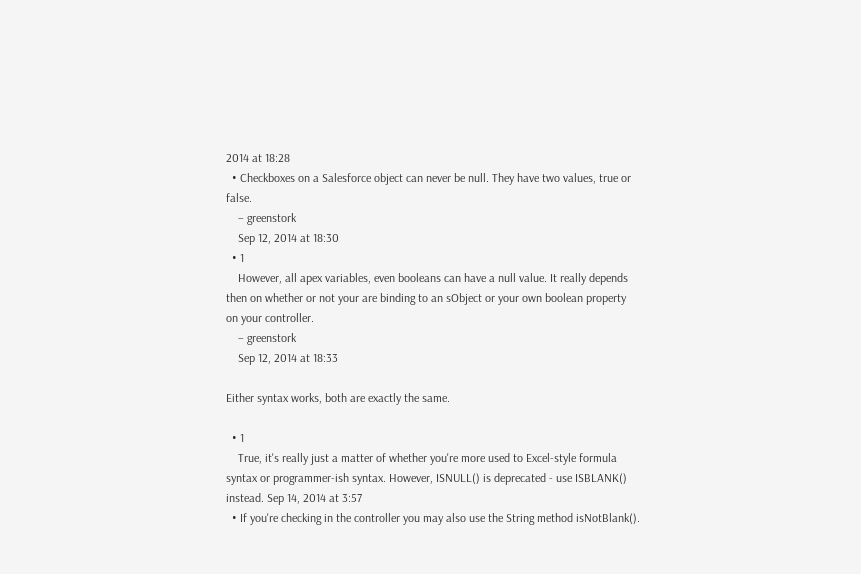2014 at 18:28
  • Checkboxes on a Salesforce object can never be null. They have two values, true or false.
    – greenstork
    Sep 12, 2014 at 18:30
  • 1
    However, all apex variables, even booleans can have a null value. It really depends then on whether or not your are binding to an sObject or your own boolean property on your controller.
    – greenstork
    Sep 12, 2014 at 18:33

Either syntax works, both are exactly the same.

  • 1
    True, it's really just a matter of whether you're more used to Excel-style formula syntax or programmer-ish syntax. However, ISNULL() is deprecated - use ISBLANK() instead. Sep 14, 2014 at 3:57
  • If you're checking in the controller you may also use the String method isNotBlank().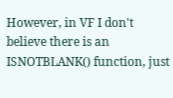However, in VF I don't believe there is an ISNOTBLANK() function, just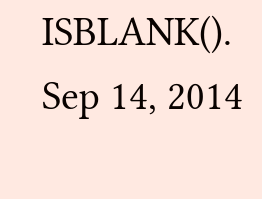ISBLANK(). Sep 14, 2014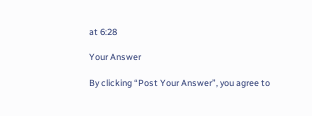at 6:28

Your Answer

By clicking “Post Your Answer”, you agree to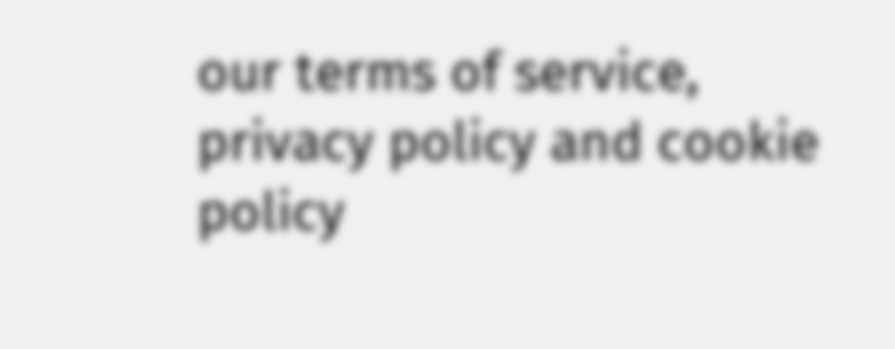our terms of service, privacy policy and cookie policy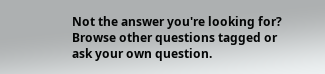Not the answer you're looking for? Browse other questions tagged or ask your own question.